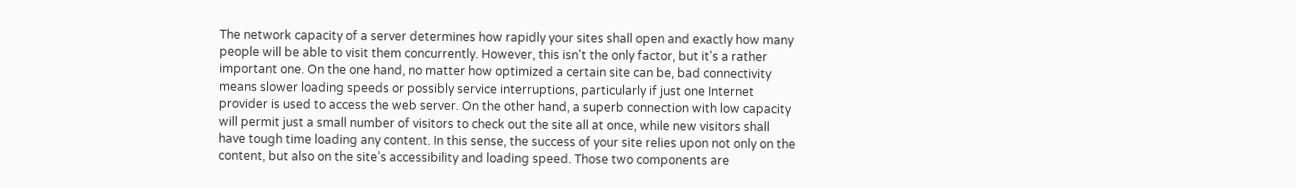The network capacity of a server determines how rapidly your sites shall open and exactly how many people will be able to visit them concurrently. However, this isn't the only factor, but it's a rather important one. On the one hand, no matter how optimized a certain site can be, bad connectivity means slower loading speeds or possibly service interruptions, particularly if just one Internet provider is used to access the web server. On the other hand, a superb connection with low capacity will permit just a small number of visitors to check out the site all at once, while new visitors shall have tough time loading any content. In this sense, the success of your site relies upon not only on the content, but also on the site’s accessibility and loading speed. Those two components are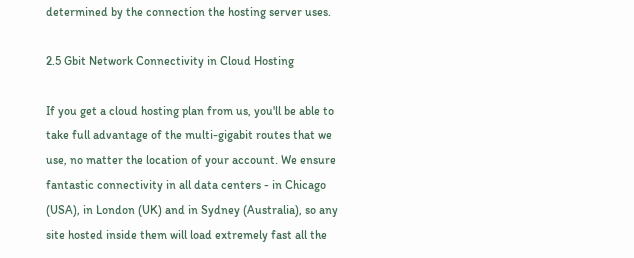determined by the connection the hosting server uses.

2.5 Gbit Network Connectivity in Cloud Hosting

If you get a cloud hosting plan from us, you'll be able to take full advantage of the multi-gigabit routes that we use, no matter the location of your account. We ensure fantastic connectivity in all data centers - in Chicago (USA), in London (UK) and in Sydney (Australia), so any site hosted inside them will load extremely fast all the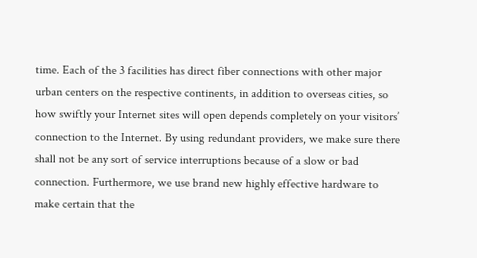time. Each of the 3 facilities has direct fiber connections with other major urban centers on the respective continents, in addition to overseas cities, so how swiftly your Internet sites will open depends completely on your visitors’ connection to the Internet. By using redundant providers, we make sure there shall not be any sort of service interruptions because of a slow or bad connection. Furthermore, we use brand new highly effective hardware to make certain that the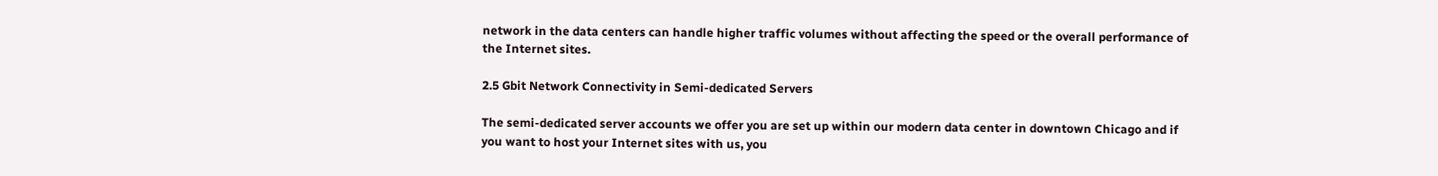network in the data centers can handle higher traffic volumes without affecting the speed or the overall performance of the Internet sites.

2.5 Gbit Network Connectivity in Semi-dedicated Servers

The semi-dedicated server accounts we offer you are set up within our modern data center in downtown Chicago and if you want to host your Internet sites with us, you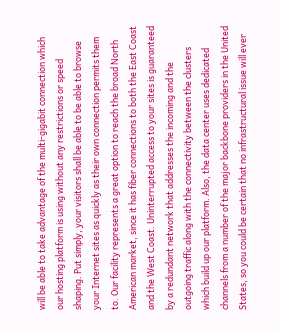will be able to take advantage of the multi-gigabit connection which our hosting platform is using without any restrictions or speed shaping. Put simply, your visitors shall be able to be able to browse your Internet sites as quickly as their own connection permits them to. Our facility represents a great option to reach the broad North American market, since it has fiber connections to both the East Coast and the West Coast. Uninterrupted access to your sites is guaranteed by a redundant network that addresses the incoming and the outgoing traffic along with the connectivity between the clusters which build up our platform. Also, the data center uses dedicated channels from a number of the major backbone providers in the United States, so you could be certain that no infrastructural issue will ever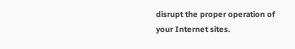disrupt the proper operation of your Internet sites.